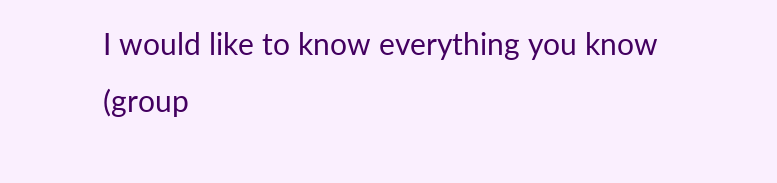I would like to know everything you know (group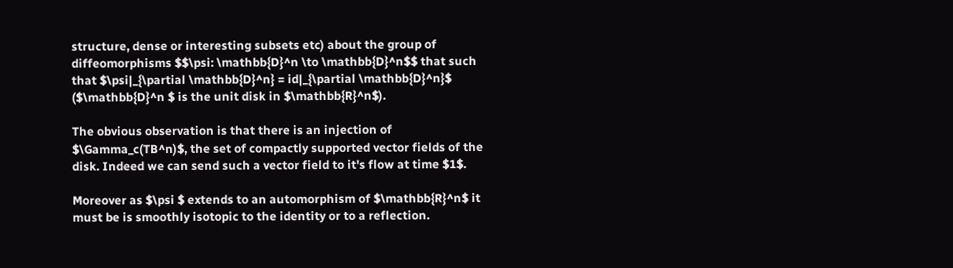structure, dense or interesting subsets etc) about the group of diffeomorphisms $$\psi: \mathbb{D}^n \to \mathbb{D}^n$$ that such that $\psi|_{\partial \mathbb{D}^n} = id|_{\partial \mathbb{D}^n}$ ($\mathbb{D}^n $ is the unit disk in $\mathbb{R}^n$).

The obvious observation is that there is an injection of $\Gamma_c(TB^n)$, the set of compactly supported vector fields of the disk. Indeed we can send such a vector field to it's flow at time $1$.

Moreover as $\psi $ extends to an automorphism of $\mathbb{R}^n$ it must be is smoothly isotopic to the identity or to a reflection.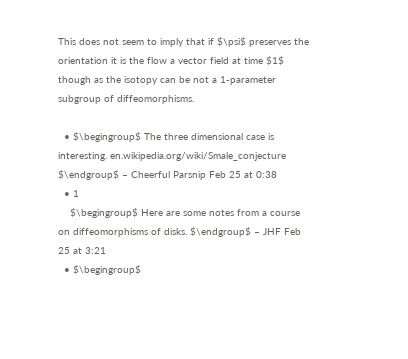This does not seem to imply that if $\psi$ preserves the orientation it is the flow a vector field at time $1$ though as the isotopy can be not a 1-parameter subgroup of diffeomorphisms.

  • $\begingroup$ The three dimensional case is interesting. en.wikipedia.org/wiki/Smale_conjecture $\endgroup$ – Cheerful Parsnip Feb 25 at 0:38
  • 1
    $\begingroup$ Here are some notes from a course on diffeomorphisms of disks. $\endgroup$ – JHF Feb 25 at 3:21
  • $\begingroup$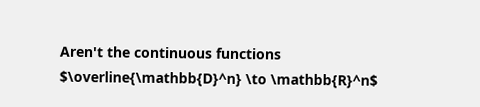Aren't the continuous functions $\overline{\mathbb{D}^n} \to \mathbb{R}^n$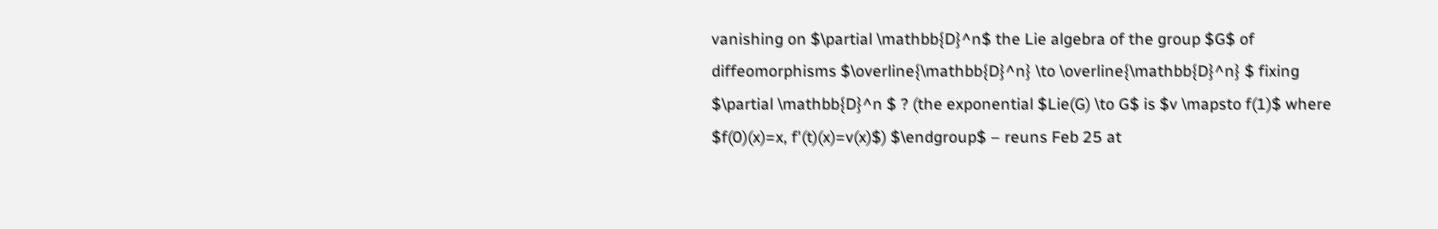vanishing on $\partial \mathbb{D}^n$ the Lie algebra of the group $G$ of diffeomorphisms $\overline{\mathbb{D}^n} \to \overline{\mathbb{D}^n} $ fixing $\partial \mathbb{D}^n $ ? (the exponential $Lie(G) \to G$ is $v \mapsto f(1)$ where $f(0)(x)=x, f'(t)(x)=v(x)$) $\endgroup$ – reuns Feb 25 at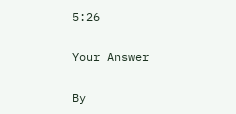5:26

Your Answer

By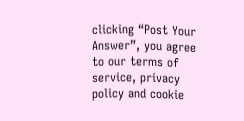clicking “Post Your Answer”, you agree to our terms of service, privacy policy and cookie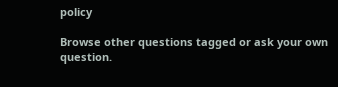policy

Browse other questions tagged or ask your own question.